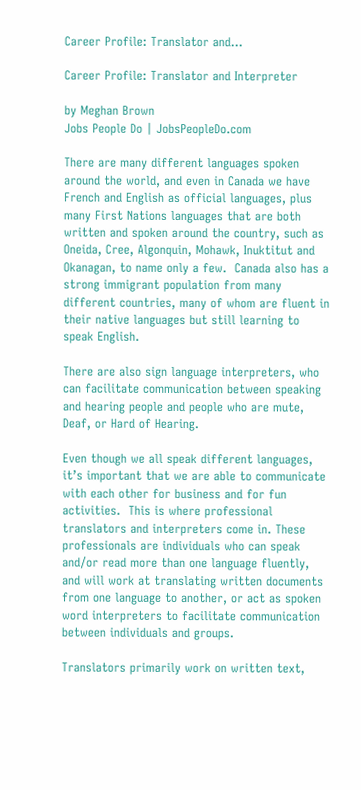Career Profile: Translator and...

Career Profile: Translator and Interpreter

by Meghan Brown
Jobs People Do | JobsPeopleDo.com

There are many different languages spoken around the world, and even in Canada we have French and English as official languages, plus many First Nations languages that are both written and spoken around the country, such as Oneida, Cree, Algonquin, Mohawk, Inuktitut and Okanagan, to name only a few.  Canada also has a strong immigrant population from many different countries, many of whom are fluent in their native languages but still learning to speak English.

There are also sign language interpreters, who can facilitate communication between speaking and hearing people and people who are mute, Deaf, or Hard of Hearing.

Even though we all speak different languages, it’s important that we are able to communicate with each other for business and for fun activities.  This is where professional translators and interpreters come in. These professionals are individuals who can speak and/or read more than one language fluently, and will work at translating written documents from one language to another, or act as spoken word interpreters to facilitate communication between individuals and groups.

Translators primarily work on written text,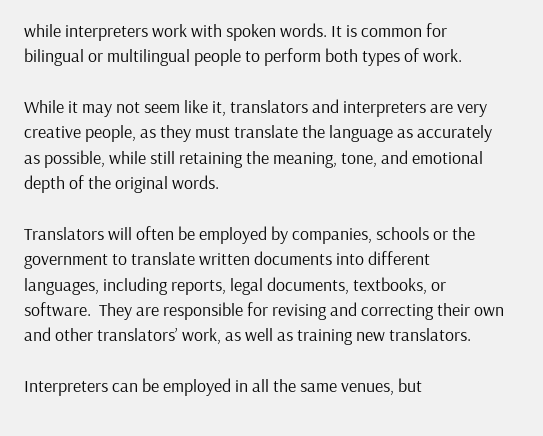while interpreters work with spoken words. It is common for bilingual or multilingual people to perform both types of work.

While it may not seem like it, translators and interpreters are very creative people, as they must translate the language as accurately as possible, while still retaining the meaning, tone, and emotional depth of the original words.

Translators will often be employed by companies, schools or the government to translate written documents into different languages, including reports, legal documents, textbooks, or software.  They are responsible for revising and correcting their own and other translators’ work, as well as training new translators.

Interpreters can be employed in all the same venues, but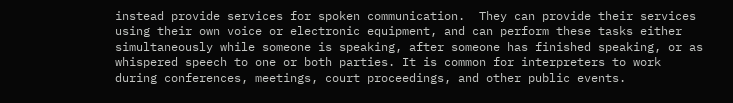instead provide services for spoken communication.  They can provide their services using their own voice or electronic equipment, and can perform these tasks either simultaneously while someone is speaking, after someone has finished speaking, or as whispered speech to one or both parties. It is common for interpreters to work during conferences, meetings, court proceedings, and other public events.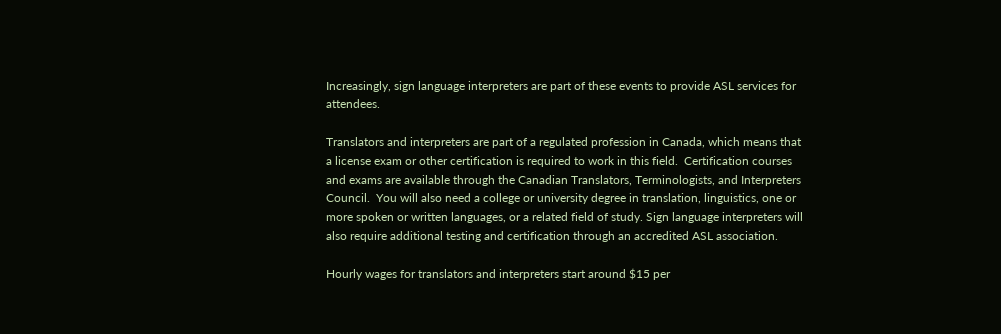Increasingly, sign language interpreters are part of these events to provide ASL services for attendees.

Translators and interpreters are part of a regulated profession in Canada, which means that a license exam or other certification is required to work in this field.  Certification courses and exams are available through the Canadian Translators, Terminologists, and Interpreters Council.  You will also need a college or university degree in translation, linguistics, one or more spoken or written languages, or a related field of study. Sign language interpreters will also require additional testing and certification through an accredited ASL association.

Hourly wages for translators and interpreters start around $15 per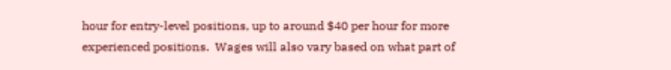hour for entry-level positions, up to around $40 per hour for more experienced positions.  Wages will also vary based on what part of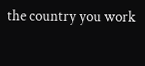the country you work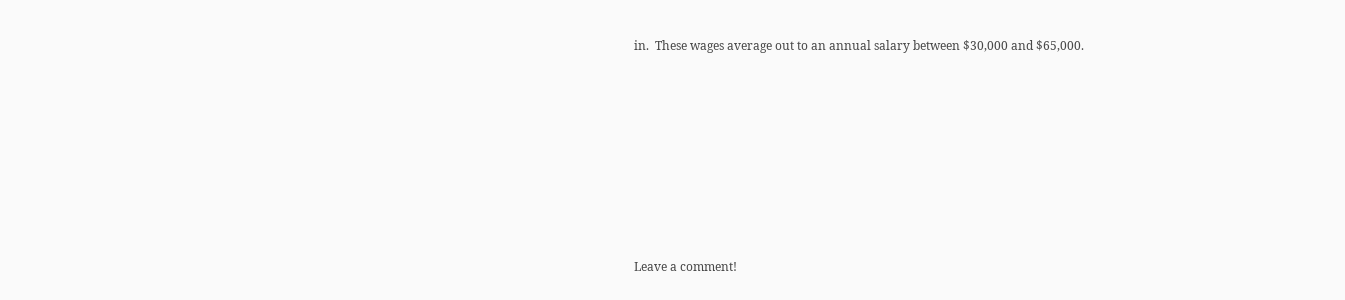in.  These wages average out to an annual salary between $30,000 and $65,000.








Leave a comment!